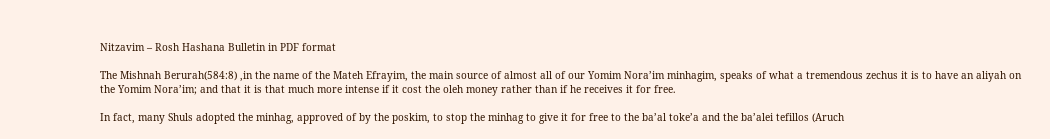Nitzavim – Rosh Hashana Bulletin in PDF format

The Mishnah Berurah(584:8) ,in the name of the Mateh Efrayim, the main source of almost all of our Yomim Nora’im minhagim, speaks of what a tremendous zechus it is to have an aliyah on the Yomim Nora’im; and that it is that much more intense if it cost the oleh money rather than if he receives it for free.

In fact, many Shuls adopted the minhag, approved of by the poskim, to stop the minhag to give it for free to the ba’al toke’a and the ba’alei tefillos (Aruch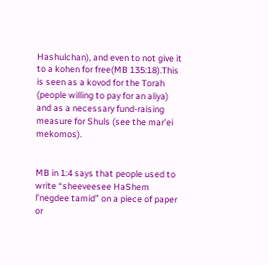Hashulchan), and even to not give it to a kohen for free(MB 135:18).This is seen as a kovod for the Torah (people willing to pay for an aliya) and as a necessary fund-raising measure for Shuls (see the mar’ei mekomos).


MB in 1:4 says that people used to write “sheeveesee HaShem l’negdee tamid” on a piece of paper or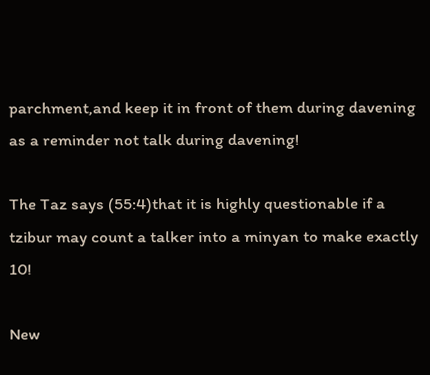parchment,and keep it in front of them during davening as a reminder not talk during davening!

The Taz says (55:4)that it is highly questionable if a tzibur may count a talker into a minyan to make exactly 10!

New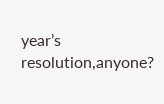year’s resolution,anyone?